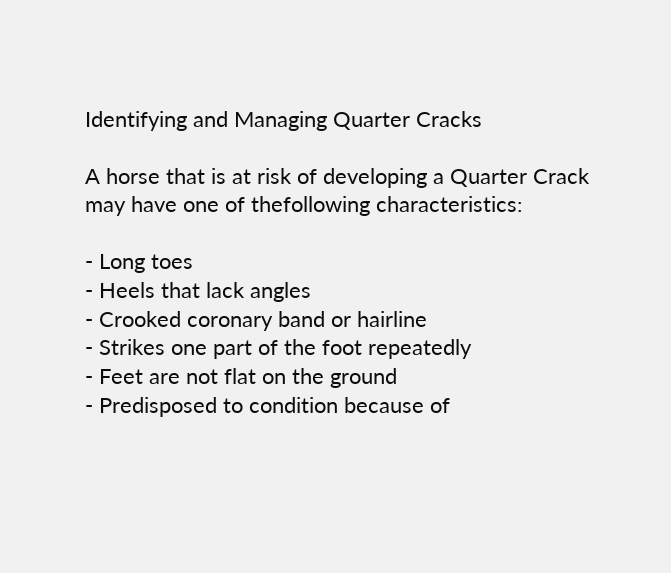Identifying and Managing Quarter Cracks

A horse that is at risk of developing a Quarter Crack may have one of thefollowing characteristics:

- Long toes
- Heels that lack angles
- Crooked coronary band or hairline
- Strikes one part of the foot repeatedly
- Feet are not flat on the ground
- Predisposed to condition because of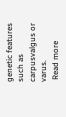genetic features such as carpusvalgus or varus.
 Read more